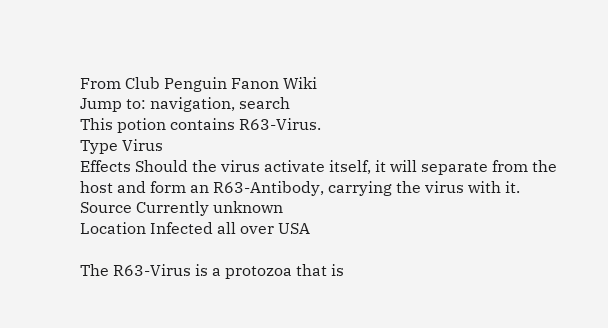From Club Penguin Fanon Wiki
Jump to: navigation, search
This potion contains R63-Virus.
Type Virus
Effects Should the virus activate itself, it will separate from the host and form an R63-Antibody, carrying the virus with it.
Source Currently unknown
Location Infected all over USA

The R63-Virus is a protozoa that is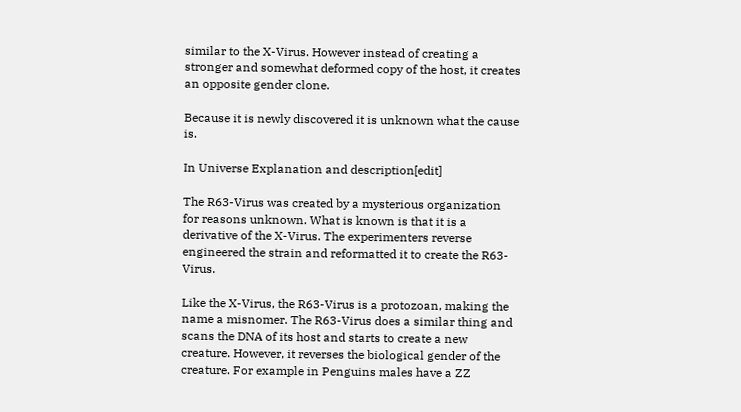similar to the X-Virus. However instead of creating a stronger and somewhat deformed copy of the host, it creates an opposite gender clone.

Because it is newly discovered it is unknown what the cause is.

In Universe Explanation and description[edit]

The R63-Virus was created by a mysterious organization for reasons unknown. What is known is that it is a derivative of the X-Virus. The experimenters reverse engineered the strain and reformatted it to create the R63-Virus.

Like the X-Virus, the R63-Virus is a protozoan, making the name a misnomer. The R63-Virus does a similar thing and scans the DNA of its host and starts to create a new creature. However, it reverses the biological gender of the creature. For example in Penguins males have a ZZ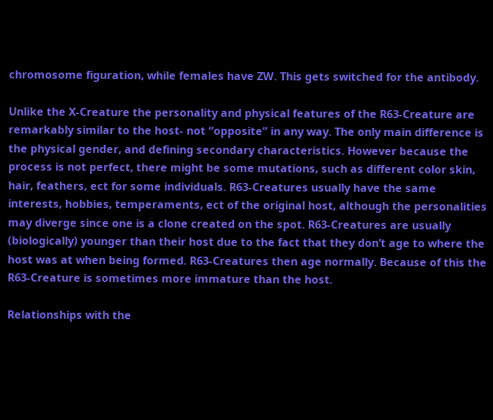chromosome figuration, while females have ZW. This gets switched for the antibody.

Unlike the X-Creature the personality and physical features of the R63-Creature are remarkably similar to the host- not “opposite” in any way. The only main difference is the physical gender, and defining secondary characteristics. However because the process is not perfect, there might be some mutations, such as different color skin, hair, feathers, ect for some individuals. R63-Creatures usually have the same interests, hobbies, temperaments, ect of the original host, although the personalities may diverge since one is a clone created on the spot. R63-Creatures are usually (biologically) younger than their host due to the fact that they don’t age to where the host was at when being formed. R63-Creatures then age normally. Because of this the R63-Creature is sometimes more immature than the host.

Relationships with the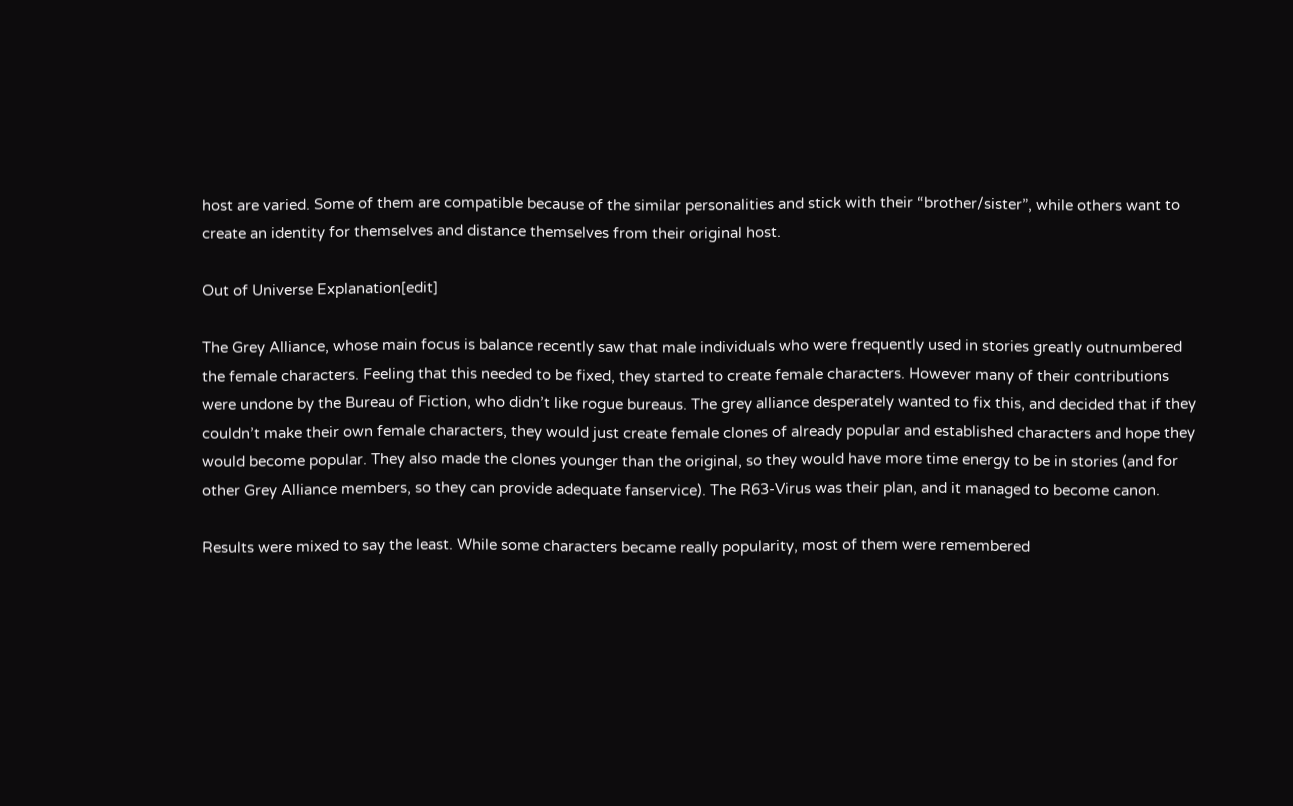host are varied. Some of them are compatible because of the similar personalities and stick with their “brother/sister”, while others want to create an identity for themselves and distance themselves from their original host.

Out of Universe Explanation[edit]

The Grey Alliance, whose main focus is balance recently saw that male individuals who were frequently used in stories greatly outnumbered the female characters. Feeling that this needed to be fixed, they started to create female characters. However many of their contributions were undone by the Bureau of Fiction, who didn’t like rogue bureaus. The grey alliance desperately wanted to fix this, and decided that if they couldn’t make their own female characters, they would just create female clones of already popular and established characters and hope they would become popular. They also made the clones younger than the original, so they would have more time energy to be in stories (and for other Grey Alliance members, so they can provide adequate fanservice). The R63-Virus was their plan, and it managed to become canon.

Results were mixed to say the least. While some characters became really popularity, most of them were remembered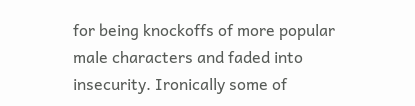for being knockoffs of more popular male characters and faded into insecurity. Ironically some of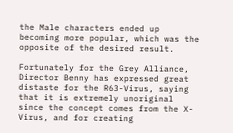the Male characters ended up becoming more popular, which was the opposite of the desired result.

Fortunately for the Grey Alliance, Director Benny has expressed great distaste for the R63-Virus, saying that it is extremely unoriginal since the concept comes from the X-Virus, and for creating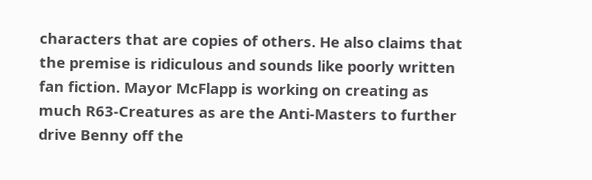characters that are copies of others. He also claims that the premise is ridiculous and sounds like poorly written fan fiction. Mayor McFlapp is working on creating as much R63-Creatures as are the Anti-Masters to further drive Benny off the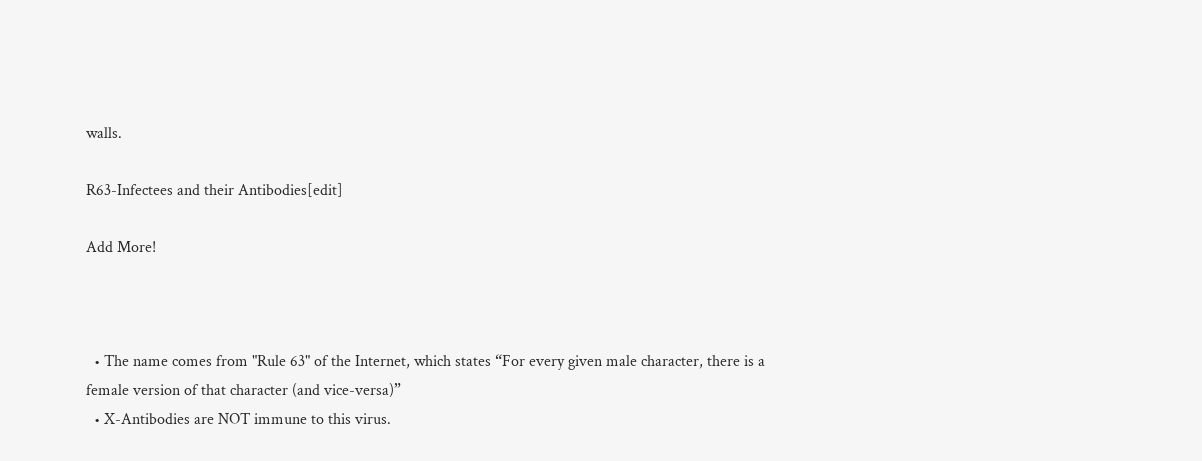walls.

R63-Infectees and their Antibodies[edit]

Add More!



  • The name comes from "Rule 63" of the Internet, which states “For every given male character, there is a female version of that character (and vice-versa)”
  • X-Antibodies are NOT immune to this virus.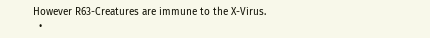However R63-Creatures are immune to the X-Virus.
  •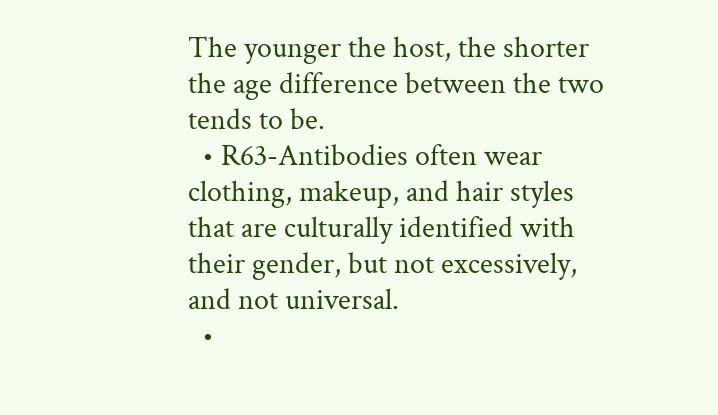The younger the host, the shorter the age difference between the two tends to be.
  • R63-Antibodies often wear clothing, makeup, and hair styles that are culturally identified with their gender, but not excessively, and not universal.
  •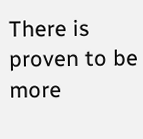There is proven to be more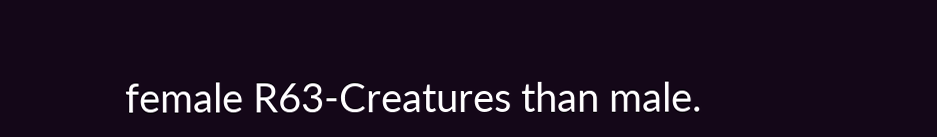female R63-Creatures than male.